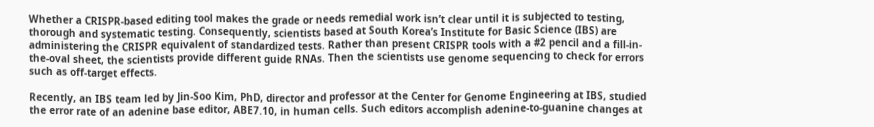Whether a CRISPR-based editing tool makes the grade or needs remedial work isn’t clear until it is subjected to testing, thorough and systematic testing. Consequently, scientists based at South Korea’s Institute for Basic Science (IBS) are administering the CRISPR equivalent of standardized tests. Rather than present CRISPR tools with a #2 pencil and a fill-in-the-oval sheet, the scientists provide different guide RNAs. Then the scientists use genome sequencing to check for errors such as off-target effects.

Recently, an IBS team led by Jin-Soo Kim, PhD, director and professor at the Center for Genome Engineering at IBS, studied the error rate of an adenine base editor, ABE7.10, in human cells. Such editors accomplish adenine-to-guanine changes at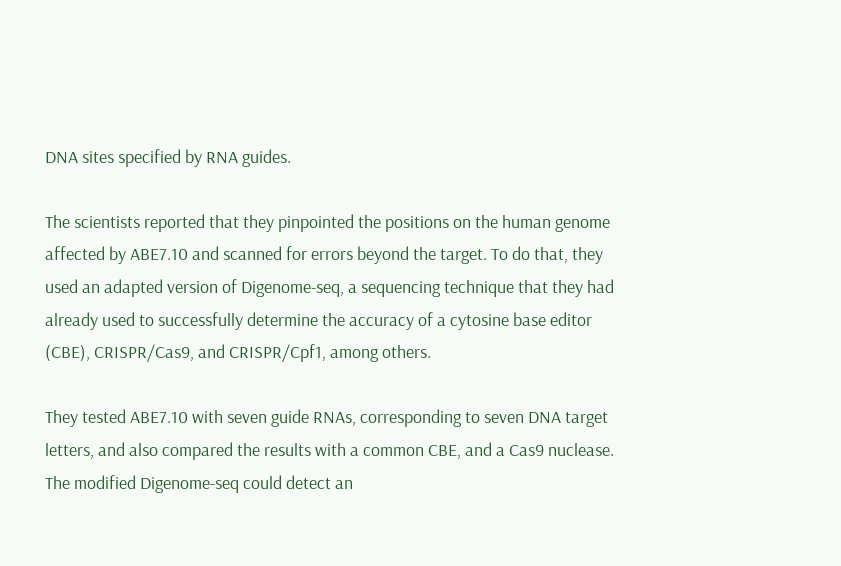DNA sites specified by RNA guides.

The scientists reported that they pinpointed the positions on the human genome affected by ABE7.10 and scanned for errors beyond the target. To do that, they used an adapted version of Digenome-seq, a sequencing technique that they had already used to successfully determine the accuracy of a cytosine base editor (CBE), CRISPR/Cas9, and CRISPR/Cpf1, among others.

They tested ABE7.10 with seven guide RNAs, corresponding to seven DNA target letters, and also compared the results with a common CBE, and a Cas9 nuclease. The modified Digenome-seq could detect an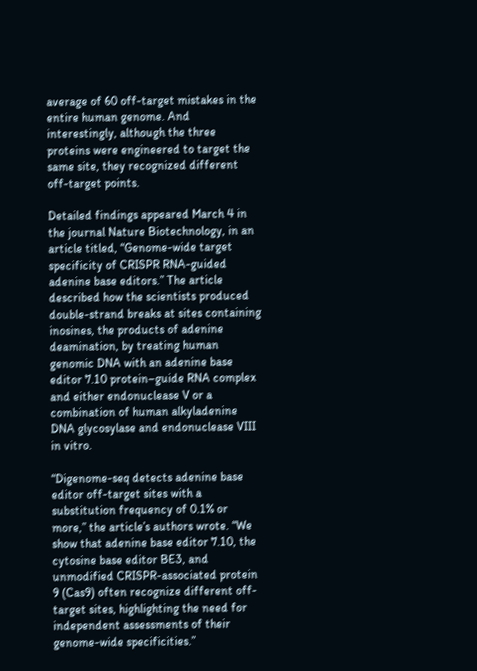average of 60 off-target mistakes in the entire human genome. And interestingly, although the three proteins were engineered to target the same site, they recognized different off-target points.

Detailed findings appeared March 4 in the journal Nature Biotechnology, in an article titled, “Genome-wide target specificity of CRISPR RNA-guided adenine base editors.” The article described how the scientists produced double-strand breaks at sites containing inosines, the products of adenine deamination, by treating human genomic DNA with an adenine base editor 7.10 protein–guide RNA complex and either endonuclease V or a combination of human alkyladenine DNA glycosylase and endonuclease VIII in vitro.

“Digenome-seq detects adenine base editor off-target sites with a substitution frequency of 0.1% or more,” the article’s authors wrote. “We show that adenine base editor 7.10, the cytosine base editor BE3, and unmodified CRISPR-associated protein 9 (Cas9) often recognize different off-target sites, highlighting the need for independent assessments of their genome-wide specificities.”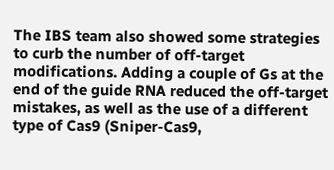The IBS team also showed some strategies to curb the number of off-target modifications. Adding a couple of Gs at the end of the guide RNA reduced the off-target mistakes, as well as the use of a different type of Cas9 (Sniper-Cas9,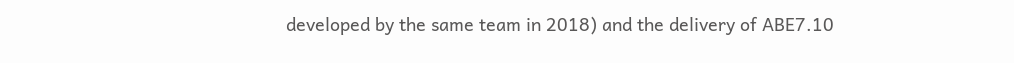developed by the same team in 2018) and the delivery of ABE7.10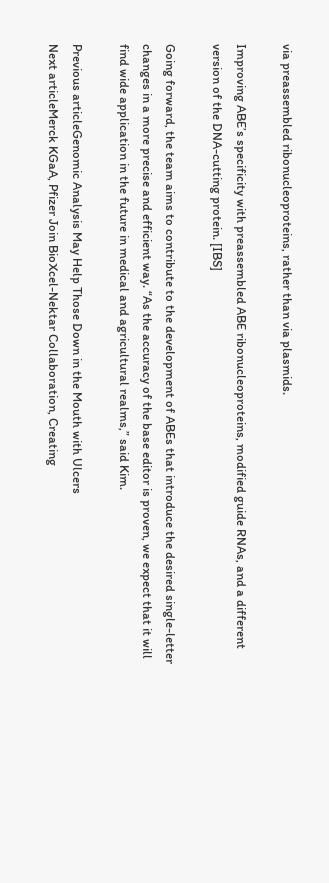via preassembled ribonucleoproteins, rather than via plasmids.

Improving ABE’s specificity with preassembled ABE ribonucleoproteins, modified guide RNAs, and a different version of the DNA-cutting protein. [IBS]

Going forward, the team aims to contribute to the development of ABEs that introduce the desired single-letter changes in a more precise and efficient way. “As the accuracy of the base editor is proven, we expect that it will find wide application in the future in medical and agricultural realms,” said Kim.

Previous articleGenomic Analysis May Help Those Down in the Mouth with Ulcers
Next articleMerck KGaA, Pfizer Join BioXcel-Nektar Collaboration, Creating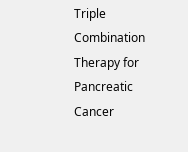Triple Combination Therapy for Pancreatic Cancer